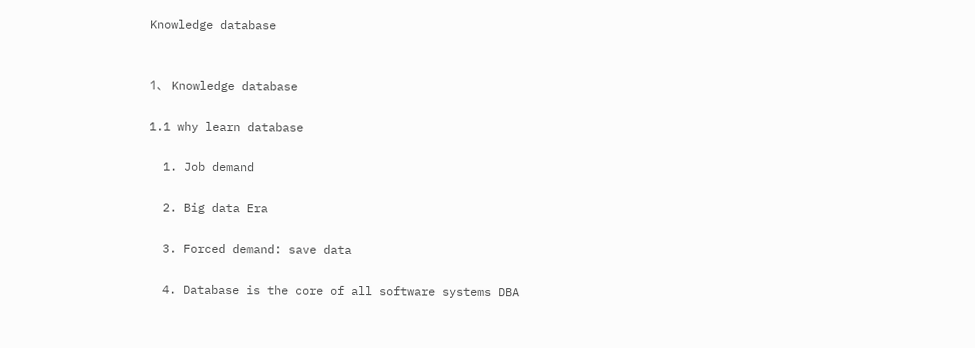Knowledge database


1、 Knowledge database

1.1 why learn database

  1. Job demand

  2. Big data Era

  3. Forced demand: save data

  4. Database is the core of all software systems DBA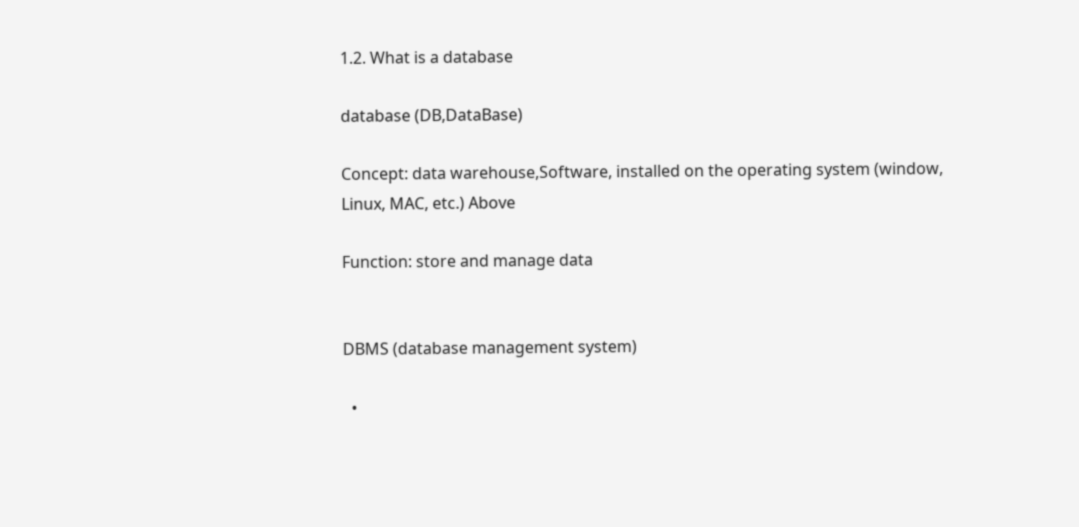1.2. What is a database

database (DB,DataBase)

Concept: data warehouse,Software, installed on the operating system (window, Linux, MAC, etc.) Above

Function: store and manage data


DBMS (database management system)

  •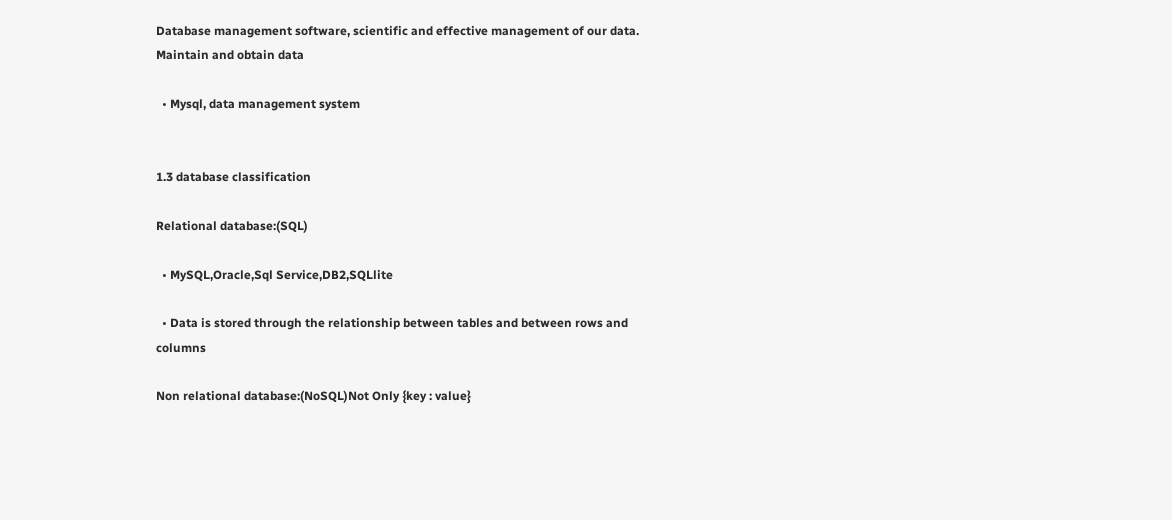Database management software, scientific and effective management of our data. Maintain and obtain data

  • Mysql, data management system


1.3 database classification

Relational database:(SQL)

  • MySQL,Oracle,Sql Service,DB2,SQLlite

  • Data is stored through the relationship between tables and between rows and columns

Non relational database:(NoSQL)Not Only {key : value}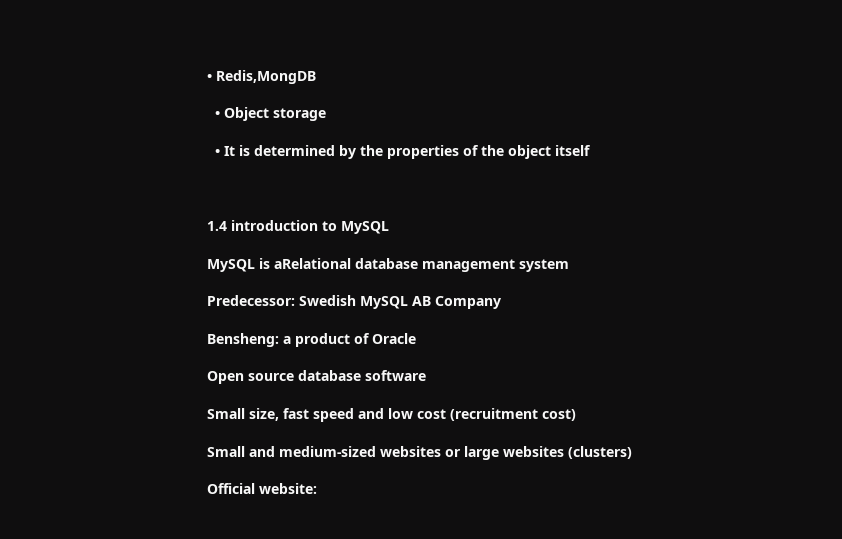• Redis,MongDB

  • Object storage

  • It is determined by the properties of the object itself



1.4 introduction to MySQL

MySQL is aRelational database management system

Predecessor: Swedish MySQL AB Company

Bensheng: a product of Oracle

Open source database software

Small size, fast speed and low cost (recruitment cost)

Small and medium-sized websites or large websites (clusters)

Official website: